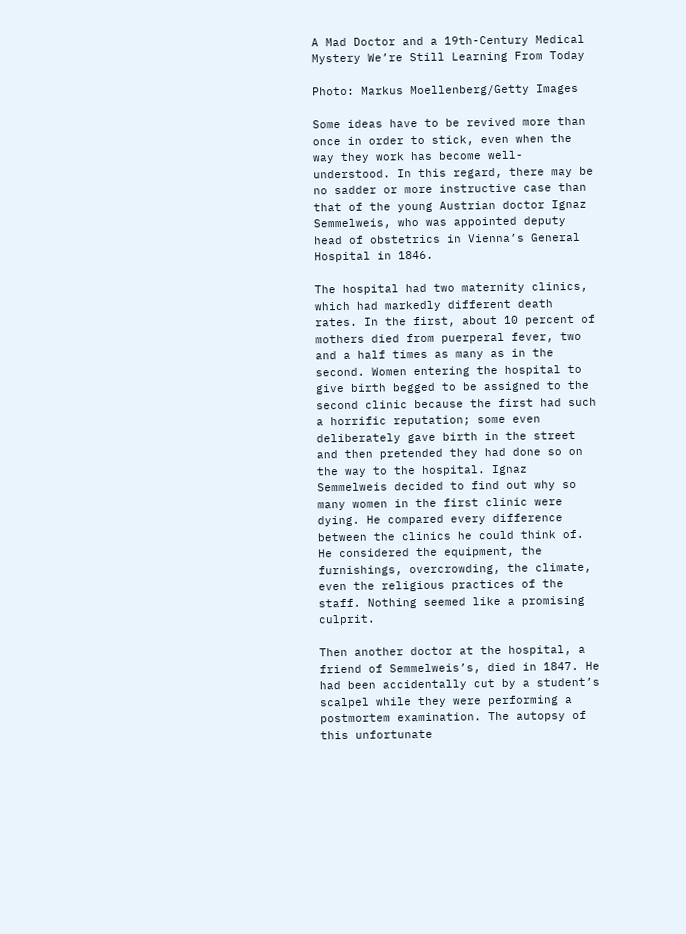A Mad Doctor and a 19th-Century Medical Mystery We’re Still Learning From Today

Photo: Markus Moellenberg/Getty Images

Some ideas have to be revived more than once in order to stick, even when the way they work has become well-understood. In this regard, there may be no sadder or more instructive case than that of the young Austrian doctor Ignaz Semmelweis, who was appointed deputy head of obstetrics in Vienna’s General Hospital in 1846.

The hospital had two maternity clinics, which had markedly different death rates. In the first, about 10 percent of mothers died from puerperal fever, two and a half times as many as in the second. Women entering the hospital to give birth begged to be assigned to the second clinic because the first had such a horrific reputation; some even deliberately gave birth in the street and then pretended they had done so on the way to the hospital. Ignaz Semmelweis decided to find out why so many women in the first clinic were dying. He compared every difference between the clinics he could think of. He considered the equipment, the furnishings, overcrowding, the climate, even the religious practices of the staff. Nothing seemed like a promising culprit.

Then another doctor at the hospital, a friend of Semmelweis’s, died in 1847. He had been accidentally cut by a student’s scalpel while they were performing a postmortem examination. The autopsy of this unfortunate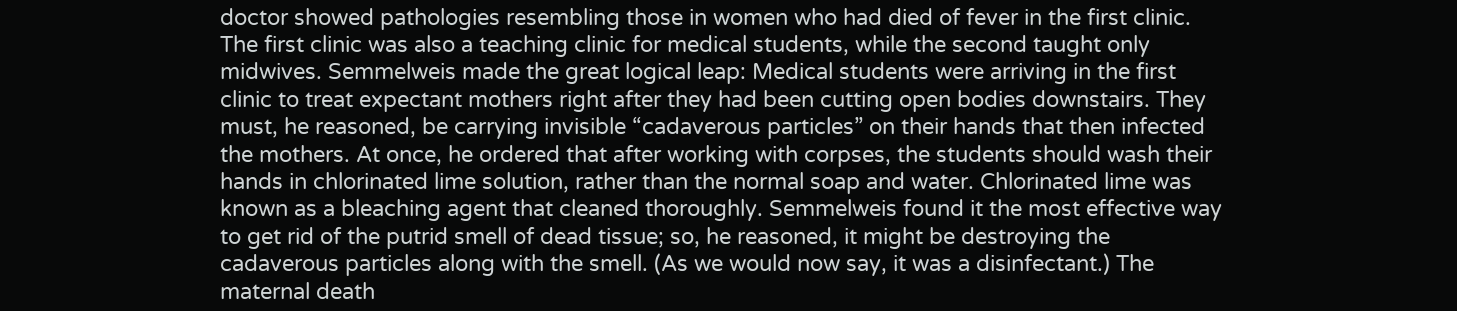doctor showed pathologies resembling those in women who had died of fever in the first clinic. The first clinic was also a teaching clinic for medical students, while the second taught only midwives. Semmelweis made the great logical leap: Medical students were arriving in the first clinic to treat expectant mothers right after they had been cutting open bodies downstairs. They must, he reasoned, be carrying invisible “cadaverous particles” on their hands that then infected the mothers. At once, he ordered that after working with corpses, the students should wash their hands in chlorinated lime solution, rather than the normal soap and water. Chlorinated lime was known as a bleaching agent that cleaned thoroughly. Semmelweis found it the most effective way to get rid of the putrid smell of dead tissue; so, he reasoned, it might be destroying the cadaverous particles along with the smell. (As we would now say, it was a disinfectant.) The maternal death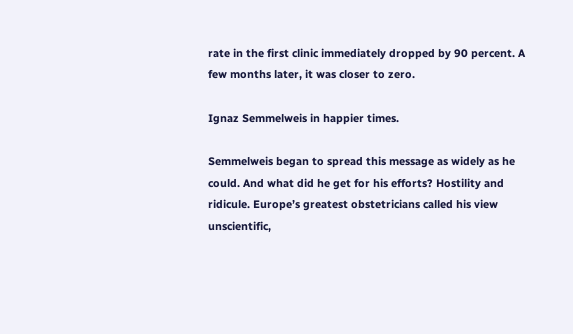rate in the first clinic immediately dropped by 90 percent. A few months later, it was closer to zero.

Ignaz Semmelweis in happier times.

Semmelweis began to spread this message as widely as he could. And what did he get for his efforts? Hostility and ridicule. Europe’s greatest obstetricians called his view unscientific,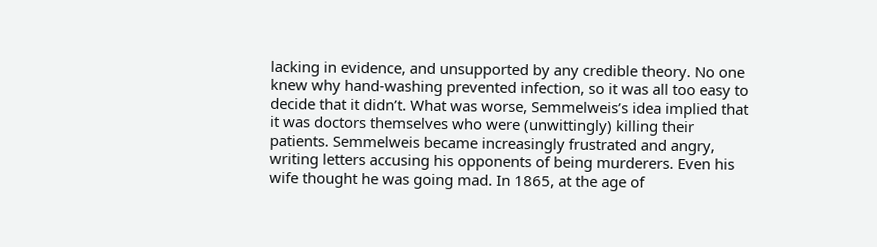lacking in evidence, and unsupported by any credible theory. No one knew why hand-washing prevented infection, so it was all too easy to decide that it didn’t. What was worse, Semmelweis’s idea implied that it was doctors themselves who were (unwittingly) killing their patients. Semmelweis became increasingly frustrated and angry, writing letters accusing his opponents of being murderers. Even his wife thought he was going mad. In 1865, at the age of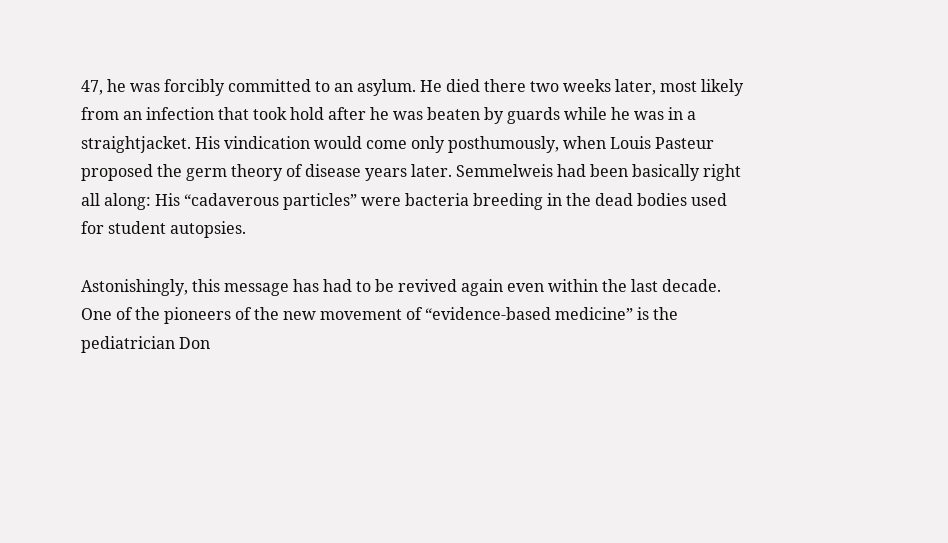47, he was forcibly committed to an asylum. He died there two weeks later, most likely from an infection that took hold after he was beaten by guards while he was in a straightjacket. His vindication would come only posthumously, when Louis Pasteur proposed the germ theory of disease years later. Semmelweis had been basically right all along: His “cadaverous particles” were bacteria breeding in the dead bodies used for student autopsies.

Astonishingly, this message has had to be revived again even within the last decade. One of the pioneers of the new movement of “evidence-based medicine” is the pediatrician Don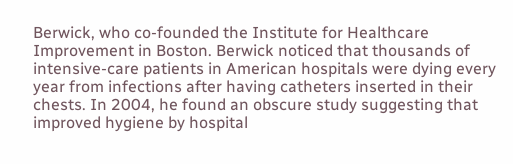Berwick, who co-founded the Institute for Healthcare Improvement in Boston. Berwick noticed that thousands of intensive-care patients in American hospitals were dying every year from infections after having catheters inserted in their chests. In 2004, he found an obscure study suggesting that improved hygiene by hospital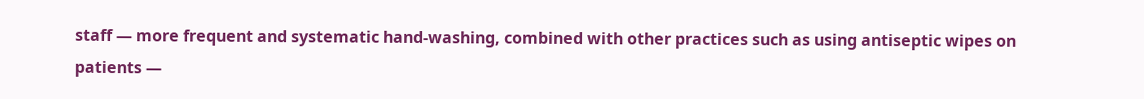staff — more frequent and systematic hand-washing, combined with other practices such as using antiseptic wipes on patients —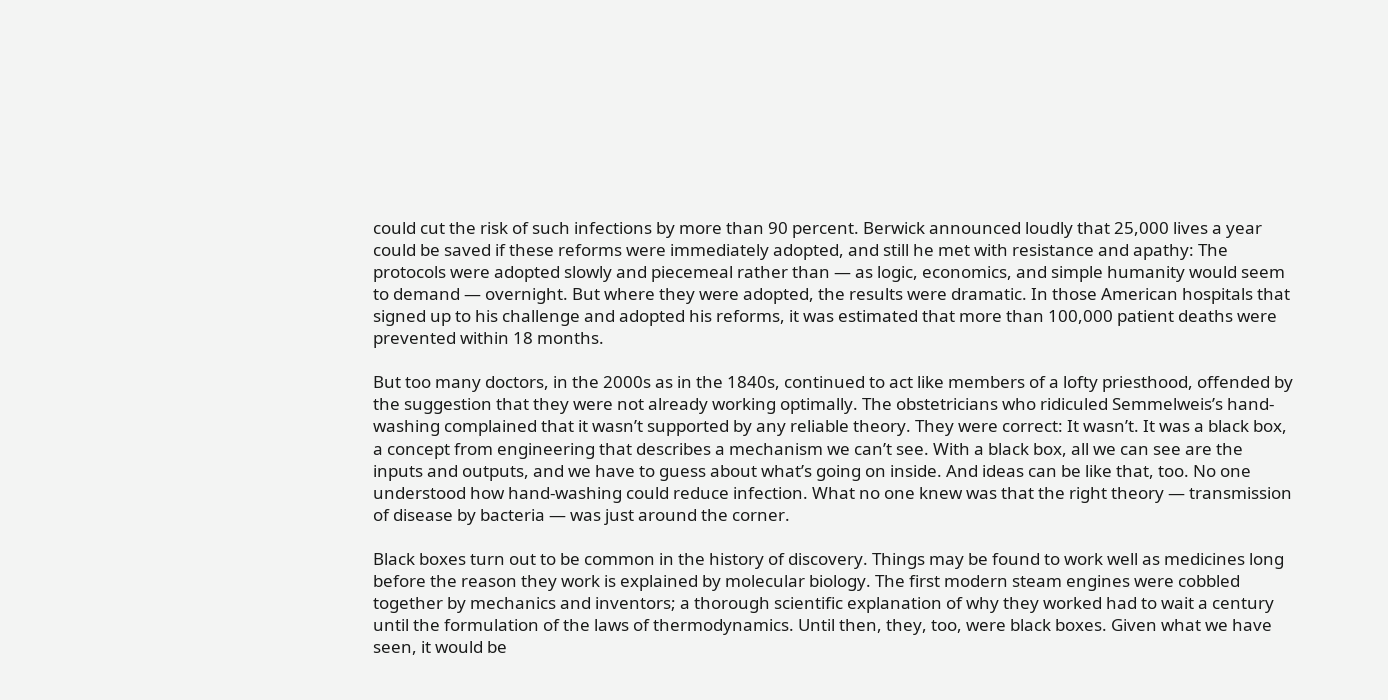could cut the risk of such infections by more than 90 percent. Berwick announced loudly that 25,000 lives a year could be saved if these reforms were immediately adopted, and still he met with resistance and apathy: The protocols were adopted slowly and piecemeal rather than — as logic, economics, and simple humanity would seem to demand — overnight. But where they were adopted, the results were dramatic. In those American hospitals that signed up to his challenge and adopted his reforms, it was estimated that more than 100,000 patient deaths were prevented within 18 months.

But too many doctors, in the 2000s as in the 1840s, continued to act like members of a lofty priesthood, offended by the suggestion that they were not already working optimally. The obstetricians who ridiculed Semmelweis’s hand-washing complained that it wasn’t supported by any reliable theory. They were correct: It wasn’t. It was a black box, a concept from engineering that describes a mechanism we can’t see. With a black box, all we can see are the inputs and outputs, and we have to guess about what’s going on inside. And ideas can be like that, too. No one understood how hand-washing could reduce infection. What no one knew was that the right theory — transmission of disease by bacteria — was just around the corner.

Black boxes turn out to be common in the history of discovery. Things may be found to work well as medicines long before the reason they work is explained by molecular biology. The first modern steam engines were cobbled together by mechanics and inventors; a thorough scientific explanation of why they worked had to wait a century until the formulation of the laws of thermodynamics. Until then, they, too, were black boxes. Given what we have seen, it would be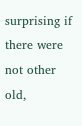surprising if there were not other old,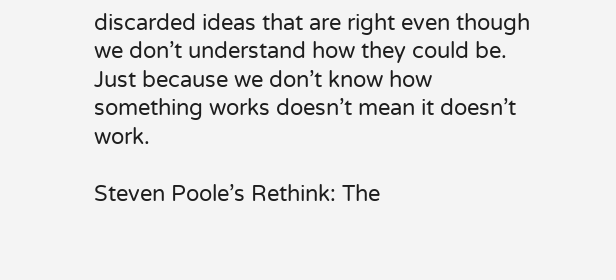discarded ideas that are right even though we don’t understand how they could be. Just because we don’t know how something works doesn’t mean it doesn’t work.

Steven Poole’s Rethink: The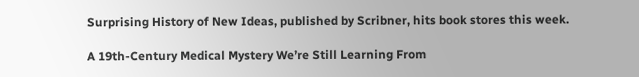Surprising History of New Ideas, published by Scribner, hits book stores this week.

A 19th-Century Medical Mystery We’re Still Learning From